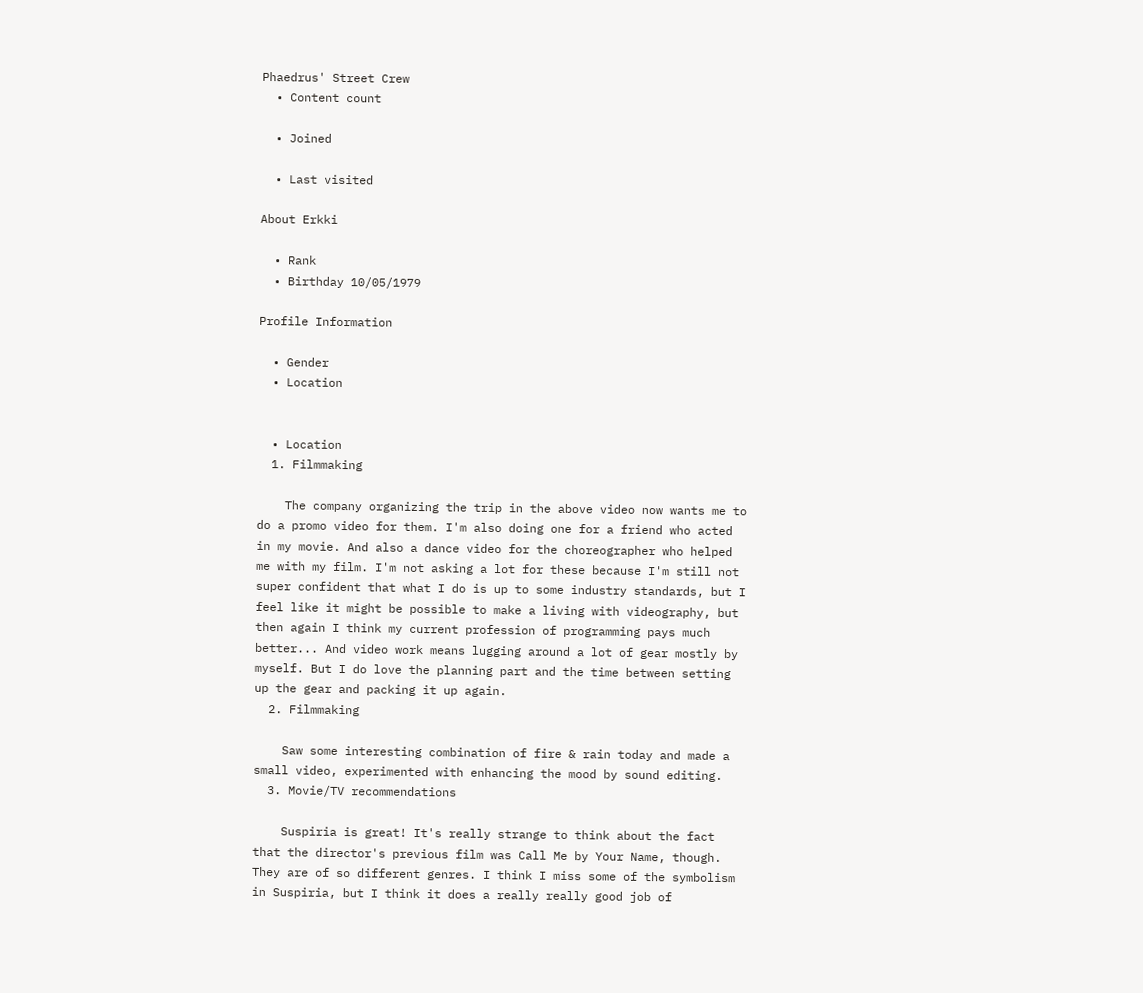Phaedrus' Street Crew
  • Content count

  • Joined

  • Last visited

About Erkki

  • Rank
  • Birthday 10/05/1979

Profile Information

  • Gender
  • Location


  • Location
  1. Filmmaking

    The company organizing the trip in the above video now wants me to do a promo video for them. I'm also doing one for a friend who acted in my movie. And also a dance video for the choreographer who helped me with my film. I'm not asking a lot for these because I'm still not super confident that what I do is up to some industry standards, but I feel like it might be possible to make a living with videography, but then again I think my current profession of programming pays much better... And video work means lugging around a lot of gear mostly by myself. But I do love the planning part and the time between setting up the gear and packing it up again.
  2. Filmmaking

    Saw some interesting combination of fire & rain today and made a small video, experimented with enhancing the mood by sound editing.
  3. Movie/TV recommendations

    Suspiria is great! It's really strange to think about the fact that the director's previous film was Call Me by Your Name, though. They are of so different genres. I think I miss some of the symbolism in Suspiria, but I think it does a really really good job of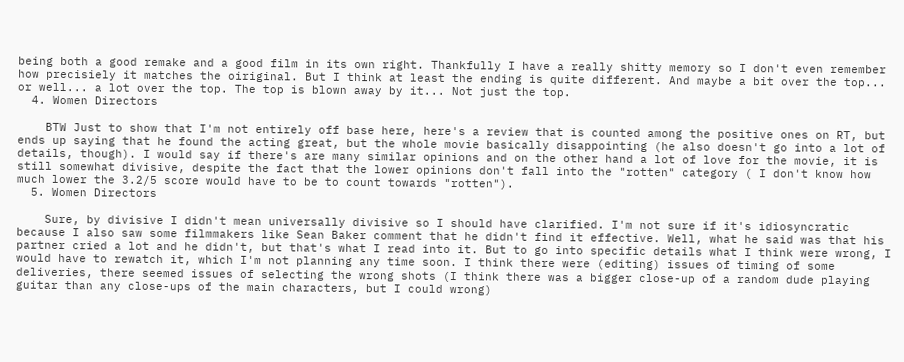being both a good remake and a good film in its own right. Thankfully I have a really shitty memory so I don't even remember how precisiely it matches the oiriginal. But I think at least the ending is quite different. And maybe a bit over the top... or well... a lot over the top. The top is blown away by it... Not just the top.
  4. Women Directors

    BTW Just to show that I'm not entirely off base here, here's a review that is counted among the positive ones on RT, but ends up saying that he found the acting great, but the whole movie basically disappointing (he also doesn't go into a lot of details, though). I would say if there's are many similar opinions and on the other hand a lot of love for the movie, it is still somewhat divisive, despite the fact that the lower opinions don't fall into the "rotten" category ( I don't know how much lower the 3.2/5 score would have to be to count towards "rotten").
  5. Women Directors

    Sure, by divisive I didn't mean universally divisive so I should have clarified. I'm not sure if it's idiosyncratic because I also saw some filmmakers like Sean Baker comment that he didn't find it effective. Well, what he said was that his partner cried a lot and he didn't, but that's what I read into it. But to go into specific details what I think were wrong, I would have to rewatch it, which I'm not planning any time soon. I think there were (editing) issues of timing of some deliveries, there seemed issues of selecting the wrong shots (I think there was a bigger close-up of a random dude playing guitar than any close-ups of the main characters, but I could wrong)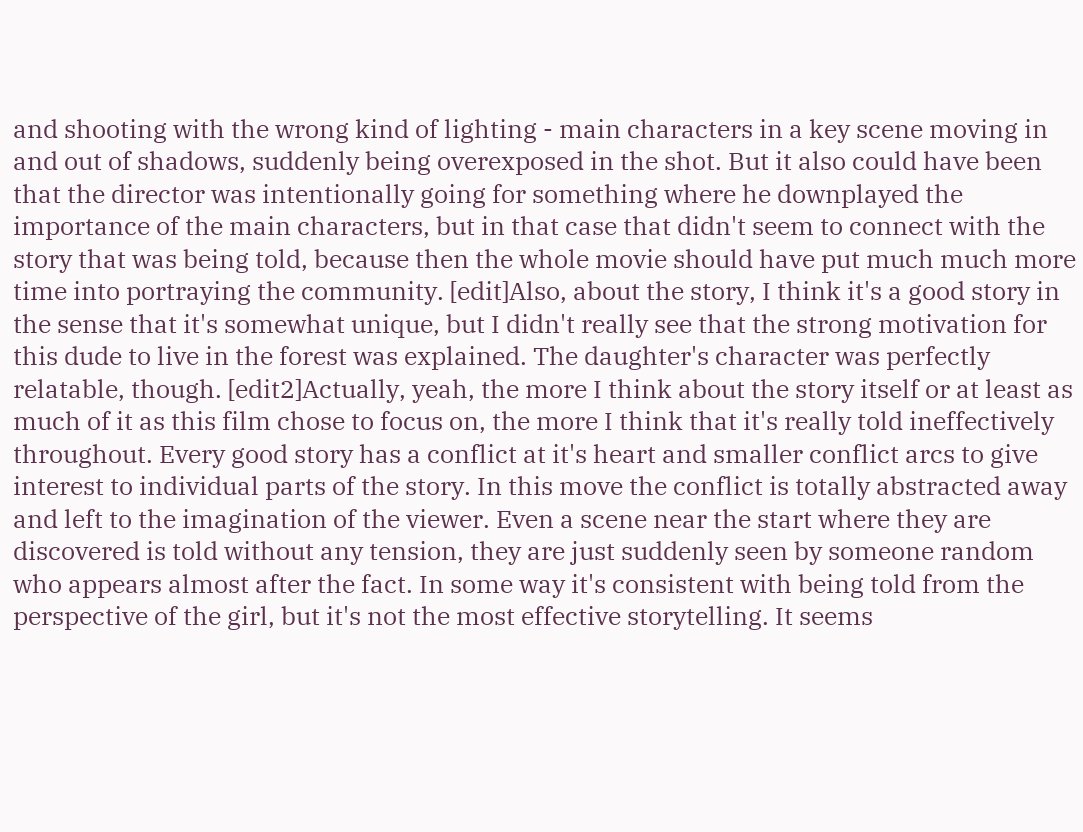and shooting with the wrong kind of lighting - main characters in a key scene moving in and out of shadows, suddenly being overexposed in the shot. But it also could have been that the director was intentionally going for something where he downplayed the importance of the main characters, but in that case that didn't seem to connect with the story that was being told, because then the whole movie should have put much much more time into portraying the community. [edit]Also, about the story, I think it's a good story in the sense that it's somewhat unique, but I didn't really see that the strong motivation for this dude to live in the forest was explained. The daughter's character was perfectly relatable, though. [edit2]Actually, yeah, the more I think about the story itself or at least as much of it as this film chose to focus on, the more I think that it's really told ineffectively throughout. Every good story has a conflict at it's heart and smaller conflict arcs to give interest to individual parts of the story. In this move the conflict is totally abstracted away and left to the imagination of the viewer. Even a scene near the start where they are discovered is told without any tension, they are just suddenly seen by someone random who appears almost after the fact. In some way it's consistent with being told from the perspective of the girl, but it's not the most effective storytelling. It seems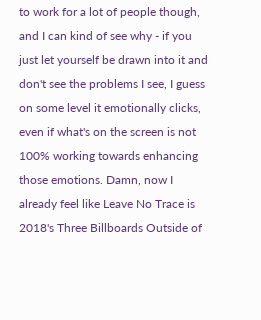to work for a lot of people though, and I can kind of see why - if you just let yourself be drawn into it and don't see the problems I see, I guess on some level it emotionally clicks, even if what's on the screen is not 100% working towards enhancing those emotions. Damn, now I already feel like Leave No Trace is 2018's Three Billboards Outside of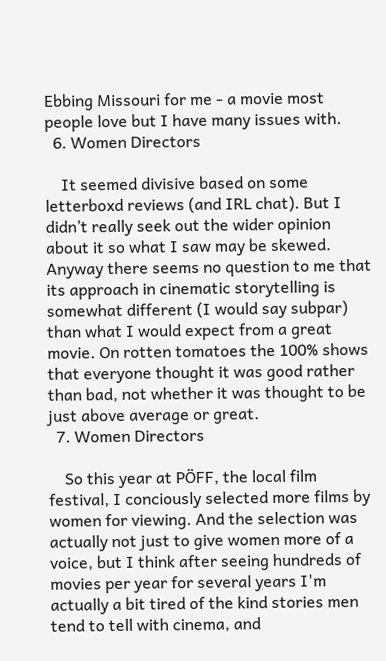Ebbing Missouri for me - a movie most people love but I have many issues with.
  6. Women Directors

    It seemed divisive based on some letterboxd reviews (and IRL chat). But I didn’t really seek out the wider opinion about it so what I saw may be skewed. Anyway there seems no question to me that its approach in cinematic storytelling is somewhat different (I would say subpar) than what I would expect from a great movie. On rotten tomatoes the 100% shows that everyone thought it was good rather than bad, not whether it was thought to be just above average or great.
  7. Women Directors

    So this year at PÖFF, the local film festival, I conciously selected more films by women for viewing. And the selection was actually not just to give women more of a voice, but I think after seeing hundreds of movies per year for several years I'm actually a bit tired of the kind stories men tend to tell with cinema, and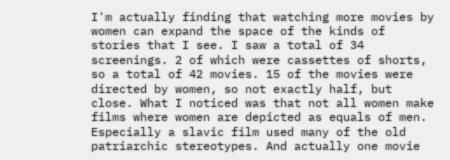I'm actually finding that watching more movies by women can expand the space of the kinds of stories that I see. I saw a total of 34 screenings. 2 of which were cassettes of shorts, so a total of 42 movies. 15 of the movies were directed by women, so not exactly half, but close. What I noticed was that not all women make films where women are depicted as equals of men. Especially a slavic film used many of the old patriarchic stereotypes. And actually one movie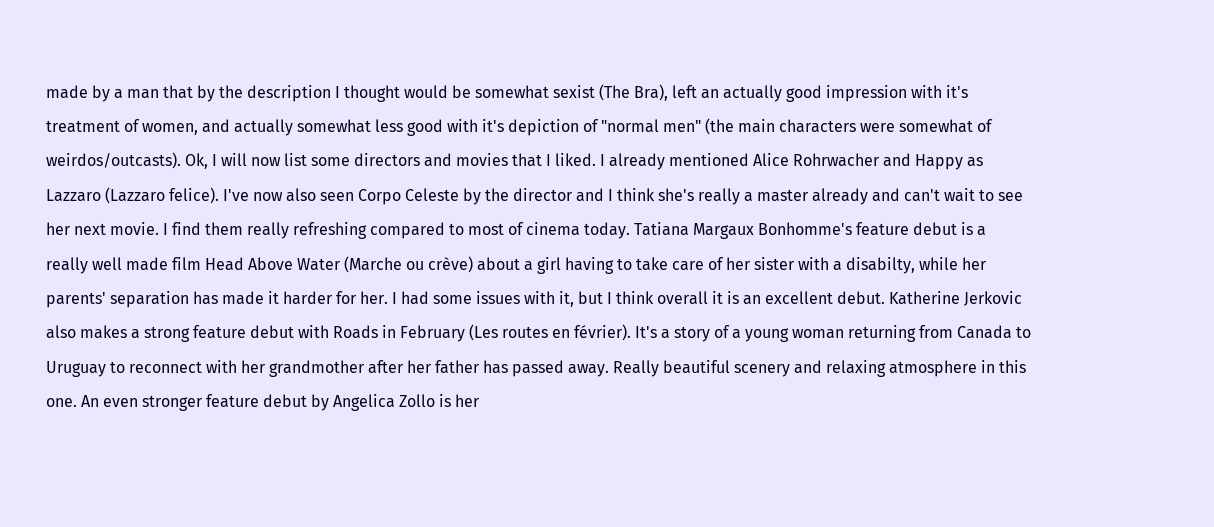made by a man that by the description I thought would be somewhat sexist (The Bra), left an actually good impression with it's treatment of women, and actually somewhat less good with it's depiction of "normal men" (the main characters were somewhat of weirdos/outcasts). Ok, I will now list some directors and movies that I liked. I already mentioned Alice Rohrwacher and Happy as Lazzaro (Lazzaro felice). I've now also seen Corpo Celeste by the director and I think she's really a master already and can't wait to see her next movie. I find them really refreshing compared to most of cinema today. Tatiana Margaux Bonhomme's feature debut is a really well made film Head Above Water (Marche ou crève) about a girl having to take care of her sister with a disabilty, while her parents' separation has made it harder for her. I had some issues with it, but I think overall it is an excellent debut. Katherine Jerkovic also makes a strong feature debut with Roads in February (Les routes en février). It's a story of a young woman returning from Canada to Uruguay to reconnect with her grandmother after her father has passed away. Really beautiful scenery and relaxing atmosphere in this one. An even stronger feature debut by Angelica Zollo is her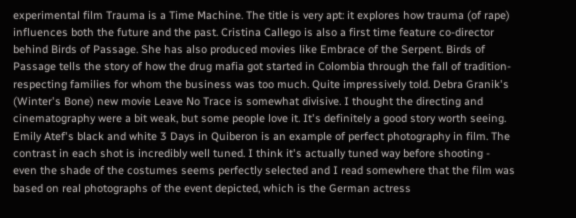experimental film Trauma is a Time Machine. The title is very apt: it explores how trauma (of rape) influences both the future and the past. Cristina Callego is also a first time feature co-director behind Birds of Passage. She has also produced movies like Embrace of the Serpent. Birds of Passage tells the story of how the drug mafia got started in Colombia through the fall of tradition-respecting families for whom the business was too much. Quite impressively told. Debra Granik's (Winter's Bone) new movie Leave No Trace is somewhat divisive. I thought the directing and cinematography were a bit weak, but some people love it. It's definitely a good story worth seeing. Emily Atef's black and white 3 Days in Quiberon is an example of perfect photography in film. The contrast in each shot is incredibly well tuned. I think it's actually tuned way before shooting - even the shade of the costumes seems perfectly selected and I read somewhere that the film was based on real photographs of the event depicted, which is the German actress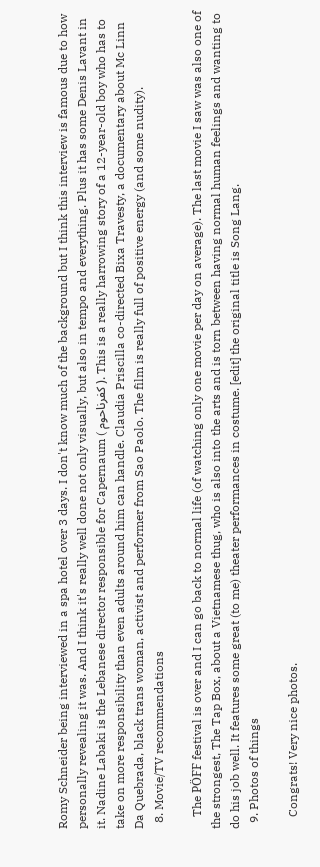Romy Schneider being interviewed in a spa hotel over 3 days. I don't know much of the background but I think this interview is famous due to how personally revealing it was. And I think it's really well done not only visually, but also in tempo and everything. Plus it has some Denis Lavant in it. Nadine Labaki is the Lebanese director responsible for Capernaum ( کفرناحوم ). This is a really harrowing story of a 12-year-old boy who has to take on more responsibility than even adults around him can handle. Claudia Priscilla co-directed Bixa Travesty, a documentary about Mc Linn Da Quebrada, black trans woman, activist and performer from Sao Paolo. The film is really full of positive energy (and some nudity).
  8. Movie/TV recommendations

    The PÖFF festival is over and I can go back to normal life (of watching only one movie per day on average). The last movie I saw was also one of the strongest, The Tap Box, about a Vietnamese thug, who is also into the arts and is torn between having normal human feelings and wanting to do his job well. It features some great (to me) theater performances in costume. [edit] the original title is Song Lang.
  9. Photos of things

    Congrats! Very nice photos.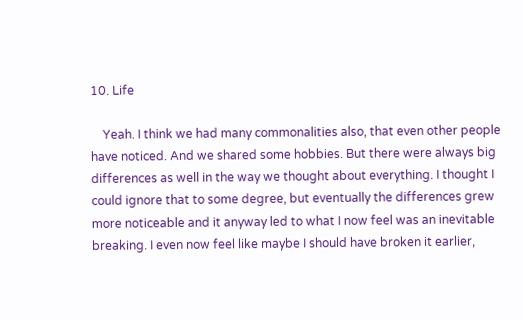10. Life

    Yeah. I think we had many commonalities also, that even other people have noticed. And we shared some hobbies. But there were always big differences as well in the way we thought about everything. I thought I could ignore that to some degree, but eventually the differences grew more noticeable and it anyway led to what I now feel was an inevitable breaking. I even now feel like maybe I should have broken it earlier,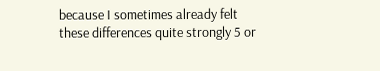because I sometimes already felt these differences quite strongly 5 or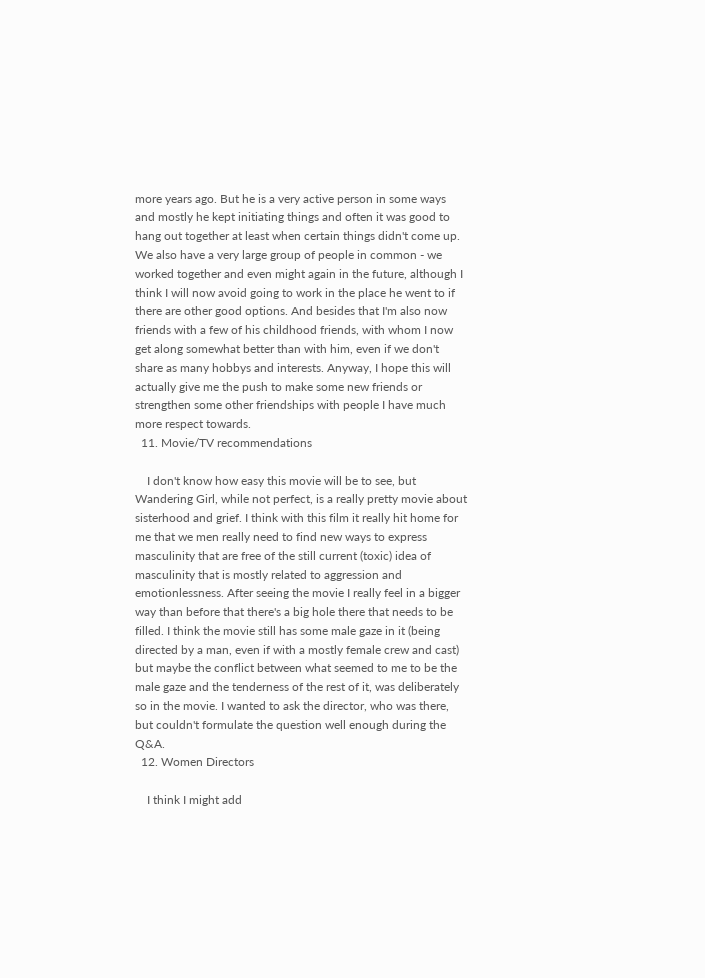more years ago. But he is a very active person in some ways and mostly he kept initiating things and often it was good to hang out together at least when certain things didn't come up. We also have a very large group of people in common - we worked together and even might again in the future, although I think I will now avoid going to work in the place he went to if there are other good options. And besides that I'm also now friends with a few of his childhood friends, with whom I now get along somewhat better than with him, even if we don't share as many hobbys and interests. Anyway, I hope this will actually give me the push to make some new friends or strengthen some other friendships with people I have much more respect towards.
  11. Movie/TV recommendations

    I don't know how easy this movie will be to see, but Wandering Girl, while not perfect, is a really pretty movie about sisterhood and grief. I think with this film it really hit home for me that we men really need to find new ways to express masculinity that are free of the still current (toxic) idea of masculinity that is mostly related to aggression and emotionlessness. After seeing the movie I really feel in a bigger way than before that there's a big hole there that needs to be filled. I think the movie still has some male gaze in it (being directed by a man, even if with a mostly female crew and cast) but maybe the conflict between what seemed to me to be the male gaze and the tenderness of the rest of it, was deliberately so in the movie. I wanted to ask the director, who was there, but couldn't formulate the question well enough during the Q&A.
  12. Women Directors

    I think I might add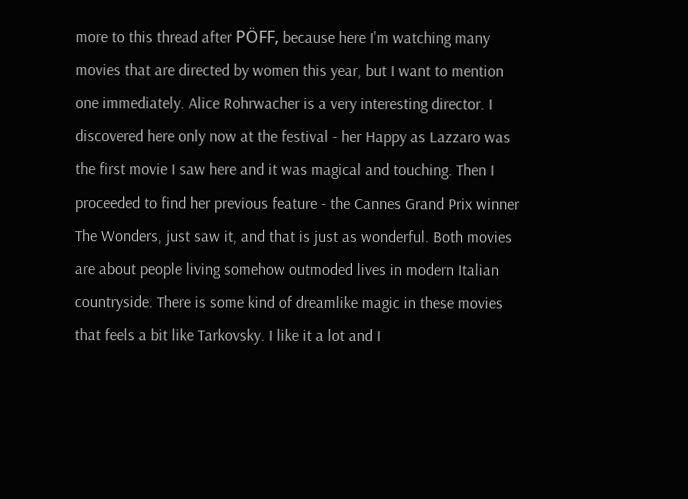more to this thread after PÖFF, because here I'm watching many movies that are directed by women this year, but I want to mention one immediately. Alice Rohrwacher is a very interesting director. I discovered here only now at the festival - her Happy as Lazzaro was the first movie I saw here and it was magical and touching. Then I proceeded to find her previous feature - the Cannes Grand Prix winner The Wonders, just saw it, and that is just as wonderful. Both movies are about people living somehow outmoded lives in modern Italian countryside. There is some kind of dreamlike magic in these movies that feels a bit like Tarkovsky. I like it a lot and I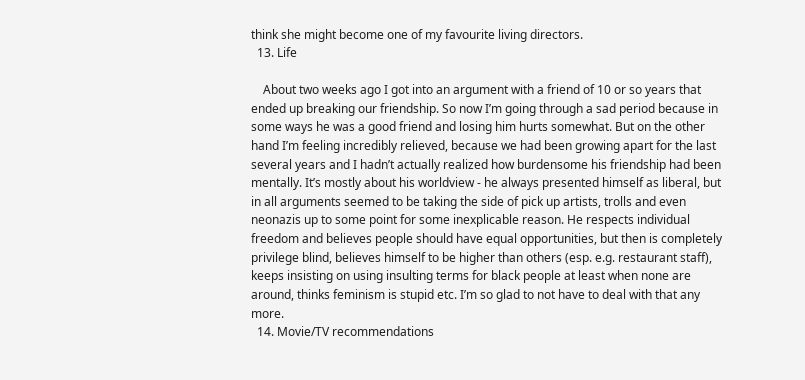think she might become one of my favourite living directors.
  13. Life

    About two weeks ago I got into an argument with a friend of 10 or so years that ended up breaking our friendship. So now I’m going through a sad period because in some ways he was a good friend and losing him hurts somewhat. But on the other hand I’m feeling incredibly relieved, because we had been growing apart for the last several years and I hadn’t actually realized how burdensome his friendship had been mentally. It’s mostly about his worldview - he always presented himself as liberal, but in all arguments seemed to be taking the side of pick up artists, trolls and even neonazis up to some point for some inexplicable reason. He respects individual freedom and believes people should have equal opportunities, but then is completely privilege blind, believes himself to be higher than others (esp. e.g. restaurant staff), keeps insisting on using insulting terms for black people at least when none are around, thinks feminism is stupid etc. I’m so glad to not have to deal with that any more.
  14. Movie/TV recommendations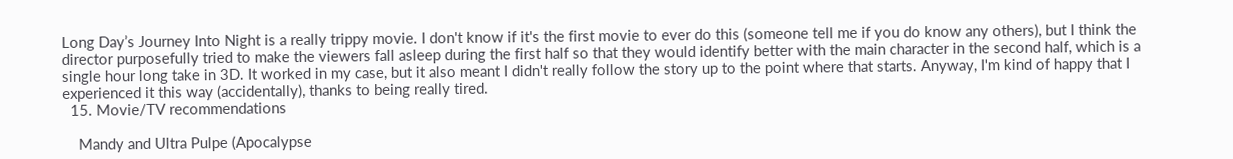Long Day’s Journey Into Night is a really trippy movie. I don't know if it's the first movie to ever do this (someone tell me if you do know any others), but I think the director purposefully tried to make the viewers fall asleep during the first half so that they would identify better with the main character in the second half, which is a single hour long take in 3D. It worked in my case, but it also meant I didn't really follow the story up to the point where that starts. Anyway, I'm kind of happy that I experienced it this way (accidentally), thanks to being really tired.
  15. Movie/TV recommendations

    Mandy and Ultra Pulpe (Apocalypse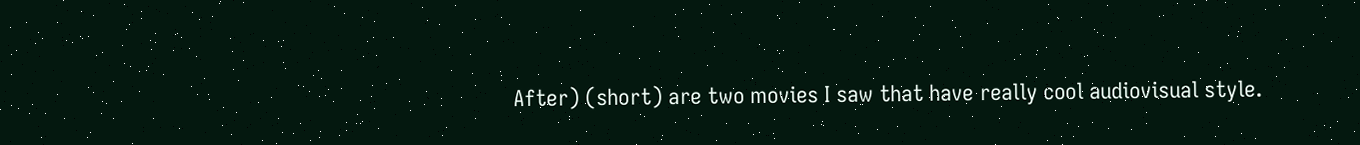After) (short) are two movies I saw that have really cool audiovisual style.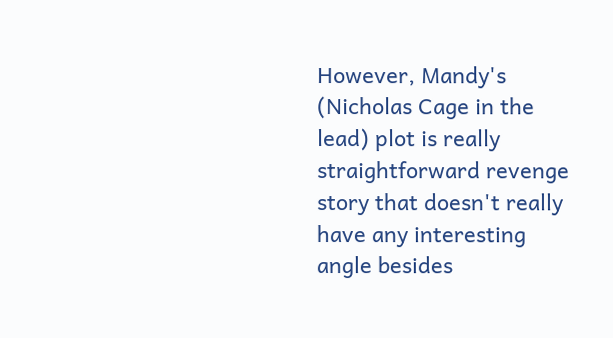However, Mandy's (Nicholas Cage in the lead) plot is really straightforward revenge story that doesn't really have any interesting angle besides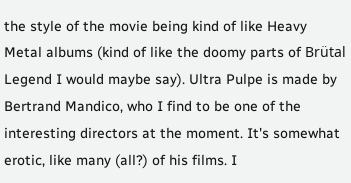the style of the movie being kind of like Heavy Metal albums (kind of like the doomy parts of Brütal Legend I would maybe say). Ultra Pulpe is made by Bertrand Mandico, who I find to be one of the interesting directors at the moment. It's somewhat erotic, like many (all?) of his films. I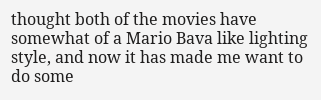thought both of the movies have somewhat of a Mario Bava like lighting style, and now it has made me want to do some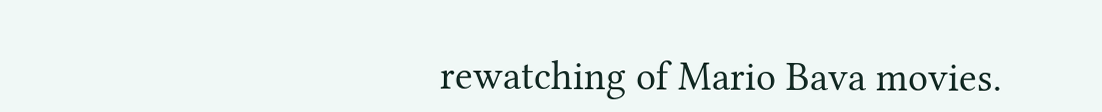rewatching of Mario Bava movies.